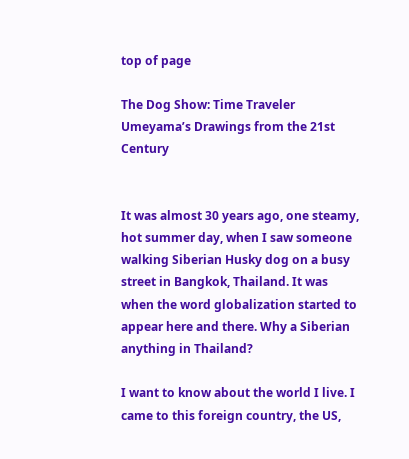top of page

The Dog Show: Time Traveler Umeyama’s Drawings from the 21st Century


It was almost 30 years ago, one steamy, hot summer day, when I saw someone walking Siberian Husky dog on a busy street in Bangkok, Thailand. It was when the word globalization started to appear here and there. Why a Siberian anything in Thailand?

I want to know about the world I live. I came to this foreign country, the US,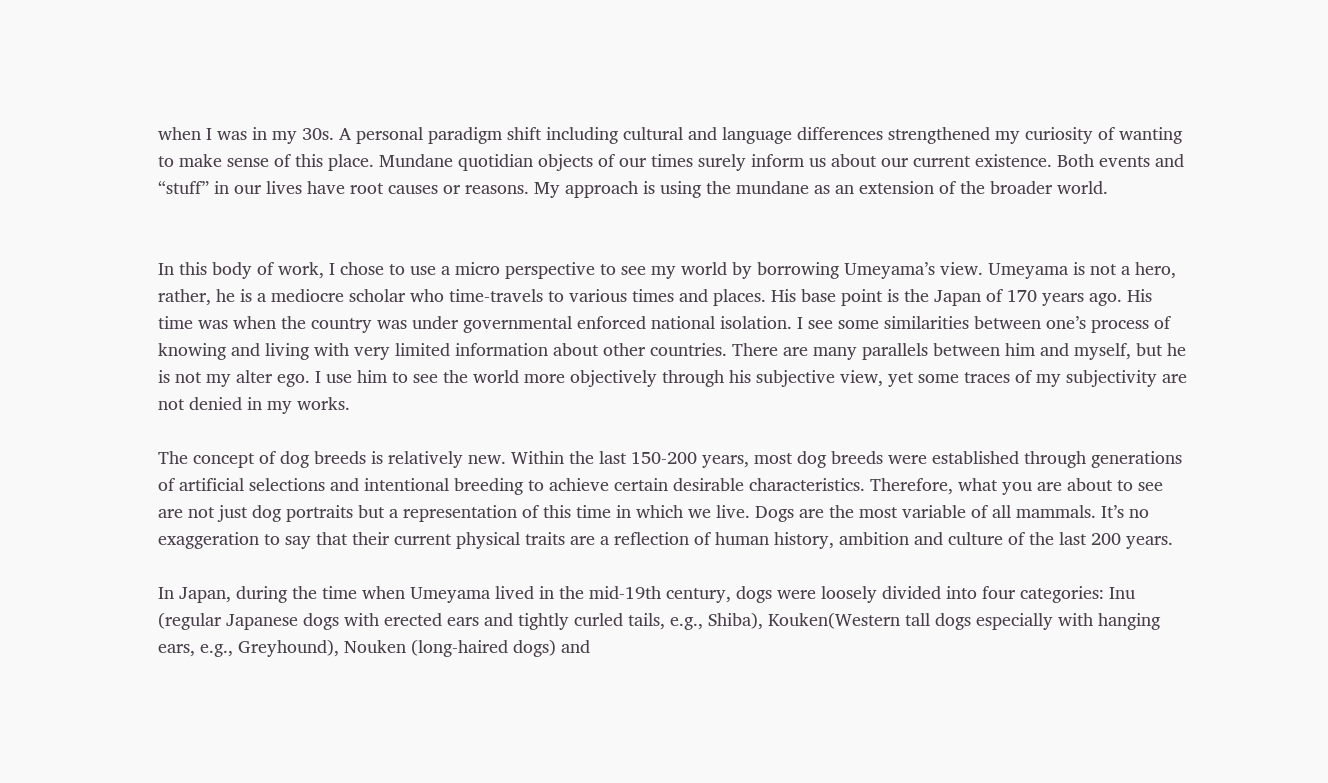when I was in my 30s. A personal paradigm shift including cultural and language differences strengthened my curiosity of wanting to make sense of this place. Mundane quotidian objects of our times surely inform us about our current existence. Both events and “stuff” in our lives have root causes or reasons. My approach is using the mundane as an extension of the broader world.


In this body of work, I chose to use a micro perspective to see my world by borrowing Umeyama’s view. Umeyama is not a hero, rather, he is a mediocre scholar who time-travels to various times and places. His base point is the Japan of 170 years ago. His time was when the country was under governmental enforced national isolation. I see some similarities between one’s process of knowing and living with very limited information about other countries. There are many parallels between him and myself, but he is not my alter ego. I use him to see the world more objectively through his subjective view, yet some traces of my subjectivity are not denied in my works.

The concept of dog breeds is relatively new. Within the last 150-200 years, most dog breeds were established through generations of artificial selections and intentional breeding to achieve certain desirable characteristics. Therefore, what you are about to see are not just dog portraits but a representation of this time in which we live. Dogs are the most variable of all mammals. It’s no exaggeration to say that their current physical traits are a reflection of human history, ambition and culture of the last 200 years.

In Japan, during the time when Umeyama lived in the mid-19th century, dogs were loosely divided into four categories: Inu (regular Japanese dogs with erected ears and tightly curled tails, e.g., Shiba), Kouken(Western tall dogs especially with hanging ears, e.g., Greyhound), Nouken (long-haired dogs) and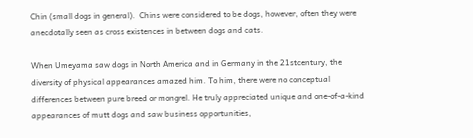Chin (small dogs in general).  Chins were considered to be dogs, however, often they were anecdotally seen as cross existences in between dogs and cats.

When Umeyama saw dogs in North America and in Germany in the 21stcentury, the diversity of physical appearances amazed him. To him, there were no conceptual differences between pure breed or mongrel. He truly appreciated unique and one-of-a-kind appearances of mutt dogs and saw business opportunities,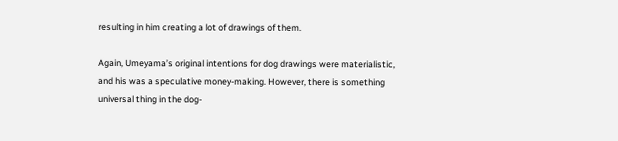resulting in him creating a lot of drawings of them.

Again, Umeyama’s original intentions for dog drawings were materialistic, and his was a speculative money-making. However, there is something universal thing in the dog-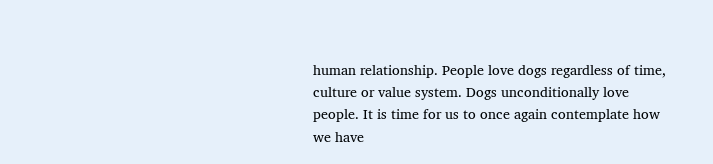human relationship. People love dogs regardless of time, culture or value system. Dogs unconditionally love people. It is time for us to once again contemplate how we have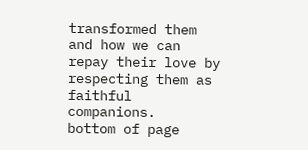transformed them and how we can repay their love by respecting them as faithful companions.
bottom of page